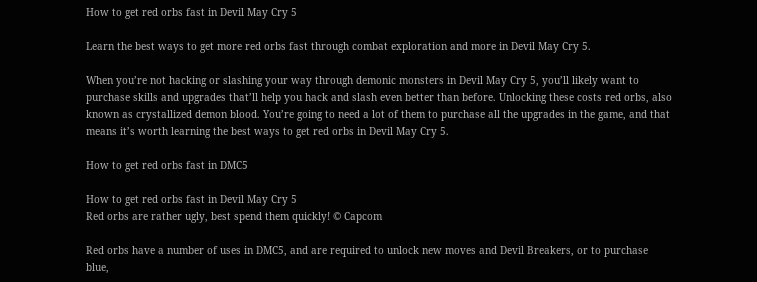How to get red orbs fast in Devil May Cry 5

Learn the best ways to get more red orbs fast through combat exploration and more in Devil May Cry 5.

When you’re not hacking or slashing your way through demonic monsters in Devil May Cry 5, you’ll likely want to purchase skills and upgrades that’ll help you hack and slash even better than before. Unlocking these costs red orbs, also known as crystallized demon blood. You’re going to need a lot of them to purchase all the upgrades in the game, and that means it’s worth learning the best ways to get red orbs in Devil May Cry 5.

How to get red orbs fast in DMC5

How to get red orbs fast in Devil May Cry 5
Red orbs are rather ugly, best spend them quickly! © Capcom

Red orbs have a number of uses in DMC5, and are required to unlock new moves and Devil Breakers, or to purchase blue,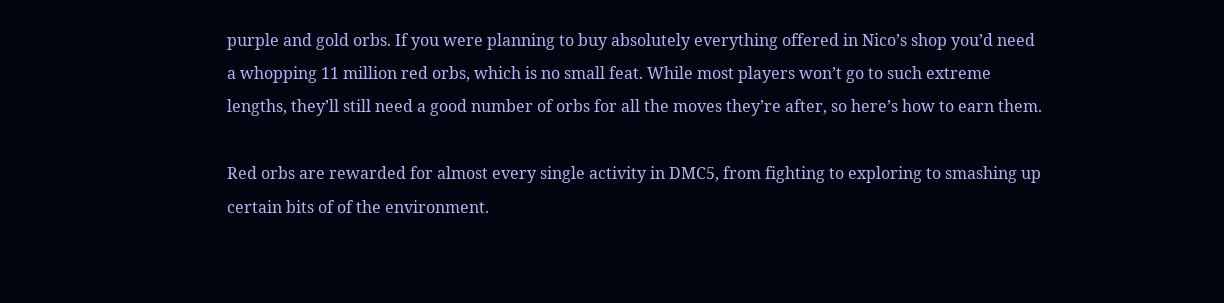purple and gold orbs. If you were planning to buy absolutely everything offered in Nico’s shop you’d need a whopping 11 million red orbs, which is no small feat. While most players won’t go to such extreme lengths, they’ll still need a good number of orbs for all the moves they’re after, so here’s how to earn them.

Red orbs are rewarded for almost every single activity in DMC5, from fighting to exploring to smashing up certain bits of of the environment.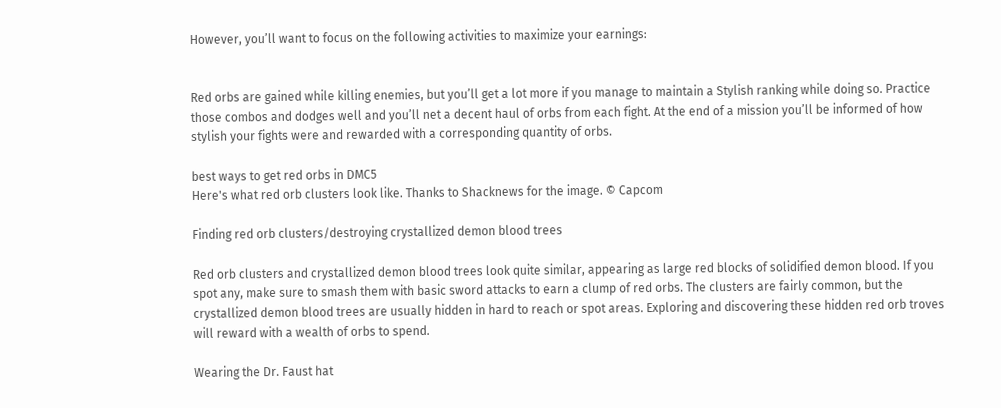However, you’ll want to focus on the following activities to maximize your earnings:


Red orbs are gained while killing enemies, but you’ll get a lot more if you manage to maintain a Stylish ranking while doing so. Practice those combos and dodges well and you’ll net a decent haul of orbs from each fight. At the end of a mission you’ll be informed of how stylish your fights were and rewarded with a corresponding quantity of orbs.

best ways to get red orbs in DMC5
Here's what red orb clusters look like. Thanks to Shacknews for the image. © Capcom

Finding red orb clusters/destroying crystallized demon blood trees

Red orb clusters and crystallized demon blood trees look quite similar, appearing as large red blocks of solidified demon blood. If you spot any, make sure to smash them with basic sword attacks to earn a clump of red orbs. The clusters are fairly common, but the crystallized demon blood trees are usually hidden in hard to reach or spot areas. Exploring and discovering these hidden red orb troves will reward with a wealth of orbs to spend.

Wearing the Dr. Faust hat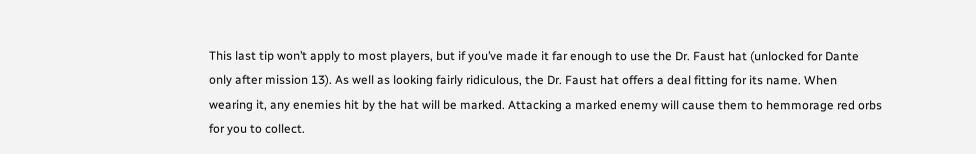This last tip won’t apply to most players, but if you’ve made it far enough to use the Dr. Faust hat (unlocked for Dante only after mission 13). As well as looking fairly ridiculous, the Dr. Faust hat offers a deal fitting for its name. When wearing it, any enemies hit by the hat will be marked. Attacking a marked enemy will cause them to hemmorage red orbs for you to collect.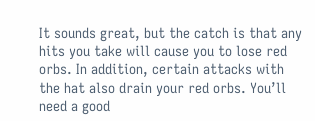It sounds great, but the catch is that any hits you take will cause you to lose red orbs. In addition, certain attacks with the hat also drain your red orbs. You’ll need a good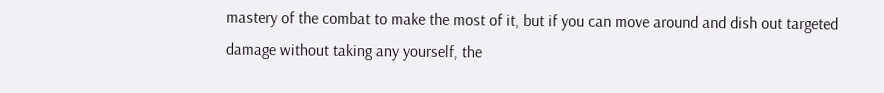mastery of the combat to make the most of it, but if you can move around and dish out targeted damage without taking any yourself, the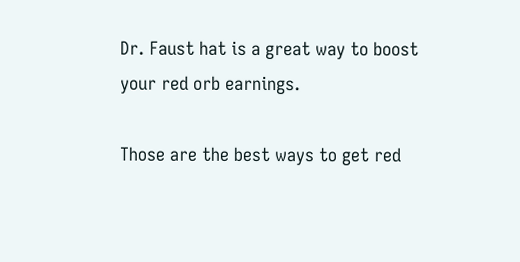Dr. Faust hat is a great way to boost your red orb earnings.

Those are the best ways to get red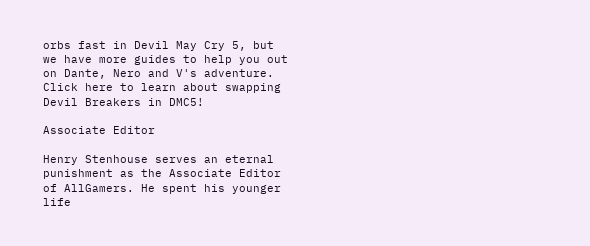orbs fast in Devil May Cry 5, but we have more guides to help you out on Dante, Nero and V's adventure. Click here to learn about swapping Devil Breakers in DMC5!

Associate Editor

Henry Stenhouse serves an eternal punishment as the Associate Editor of AllGamers. He spent his younger life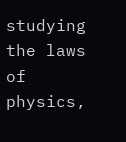studying the laws of physics,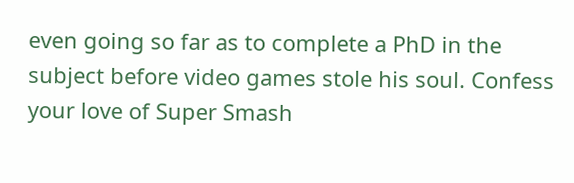even going so far as to complete a PhD in the subject before video games stole his soul. Confess your love of Super Smash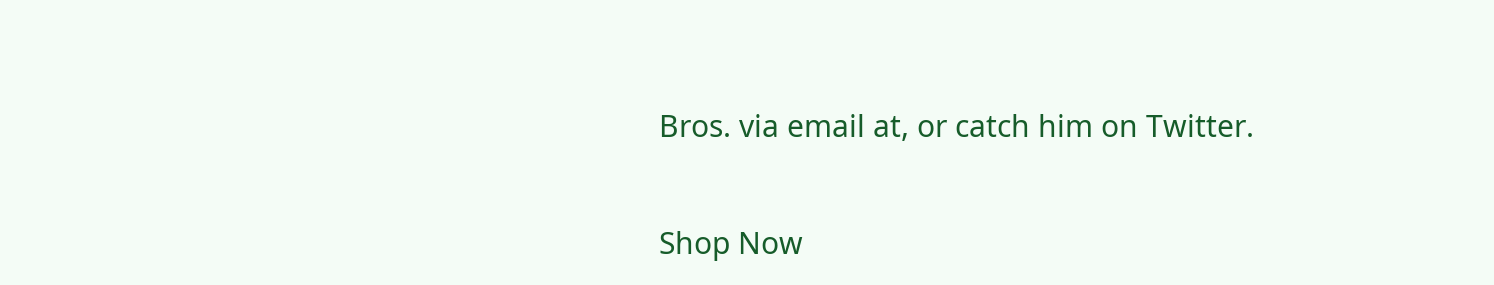Bros. via email at, or catch him on Twitter.


Shop Now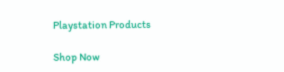Playstation Products

Shop Now